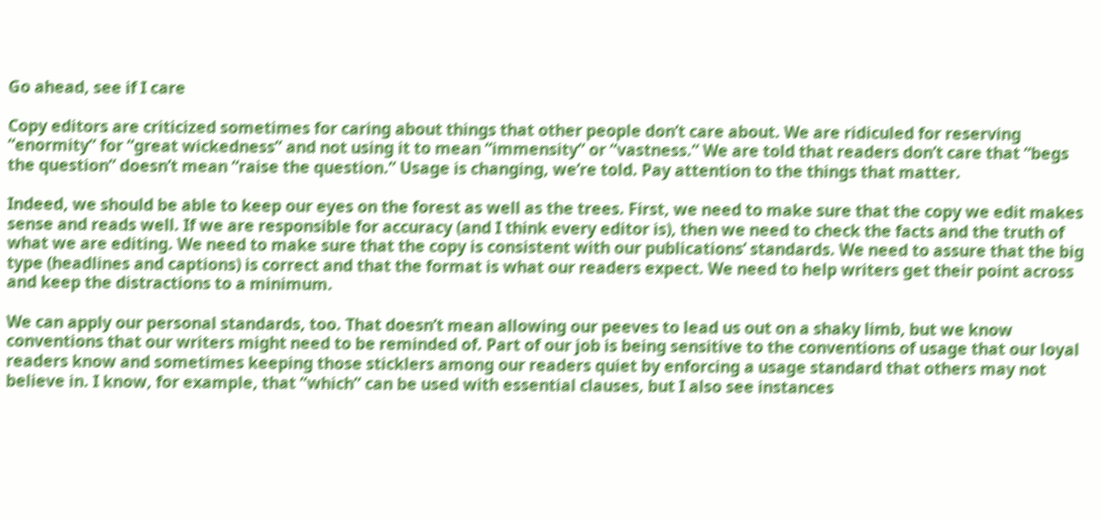Go ahead, see if I care

Copy editors are criticized sometimes for caring about things that other people don’t care about. We are ridiculed for reserving “enormity” for “great wickedness” and not using it to mean “immensity” or “vastness.” We are told that readers don’t care that “begs the question” doesn’t mean “raise the question.” Usage is changing, we’re told. Pay attention to the things that matter.

Indeed, we should be able to keep our eyes on the forest as well as the trees. First, we need to make sure that the copy we edit makes sense and reads well. If we are responsible for accuracy (and I think every editor is), then we need to check the facts and the truth of what we are editing. We need to make sure that the copy is consistent with our publications’ standards. We need to assure that the big type (headlines and captions) is correct and that the format is what our readers expect. We need to help writers get their point across and keep the distractions to a minimum.

We can apply our personal standards, too. That doesn’t mean allowing our peeves to lead us out on a shaky limb, but we know conventions that our writers might need to be reminded of. Part of our job is being sensitive to the conventions of usage that our loyal readers know and sometimes keeping those sticklers among our readers quiet by enforcing a usage standard that others may not believe in. I know, for example, that “which” can be used with essential clauses, but I also see instances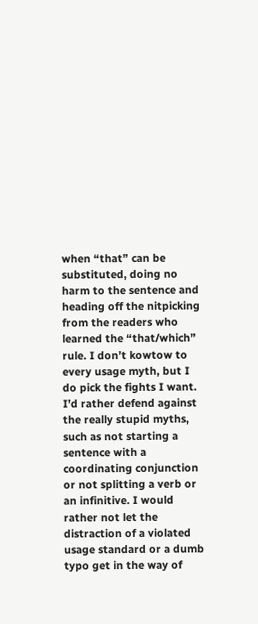when “that” can be substituted, doing no harm to the sentence and heading off the nitpicking from the readers who learned the “that/which” rule. I don’t kowtow to every usage myth, but I do pick the fights I want. I’d rather defend against the really stupid myths, such as not starting a sentence with a coordinating conjunction or not splitting a verb or an infinitive. I would rather not let the distraction of a violated usage standard or a dumb typo get in the way of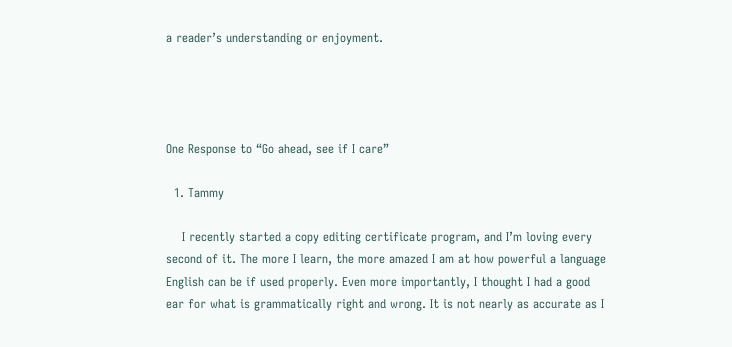a reader’s understanding or enjoyment.




One Response to “Go ahead, see if I care”

  1. Tammy

    I recently started a copy editing certificate program, and I’m loving every second of it. The more I learn, the more amazed I am at how powerful a language English can be if used properly. Even more importantly, I thought I had a good ear for what is grammatically right and wrong. It is not nearly as accurate as I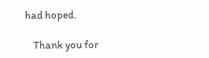had hoped.

    Thank you for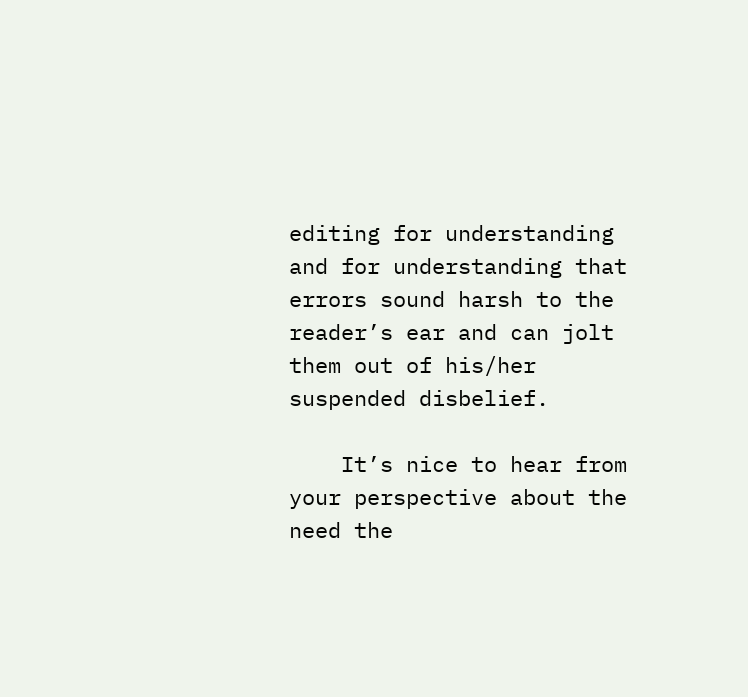editing for understanding and for understanding that errors sound harsh to the reader’s ear and can jolt them out of his/her suspended disbelief.

    It’s nice to hear from your perspective about the need the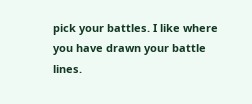pick your battles. I like where you have drawn your battle lines.